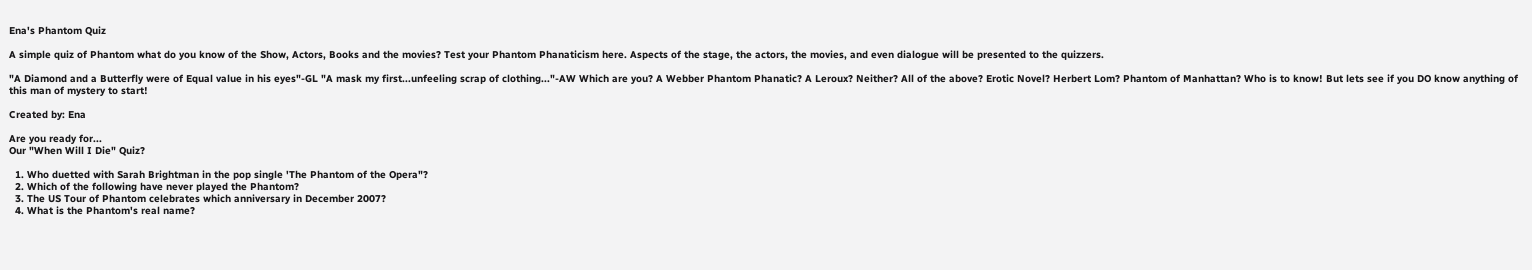Ena's Phantom Quiz

A simple quiz of Phantom what do you know of the Show, Actors, Books and the movies? Test your Phantom Phanaticism here. Aspects of the stage, the actors, the movies, and even dialogue will be presented to the quizzers.

"A Diamond and a Butterfly were of Equal value in his eyes"-GL "A mask my first...unfeeling scrap of clothing..."-AW Which are you? A Webber Phantom Phanatic? A Leroux? Neither? All of the above? Erotic Novel? Herbert Lom? Phantom of Manhattan? Who is to know! But lets see if you DO know anything of this man of mystery to start!

Created by: Ena

Are you ready for...
Our "When Will I Die" Quiz?

  1. Who duetted with Sarah Brightman in the pop single 'The Phantom of the Opera"?
  2. Which of the following have never played the Phantom?
  3. The US Tour of Phantom celebrates which anniversary in December 2007?
  4. What is the Phantom's real name?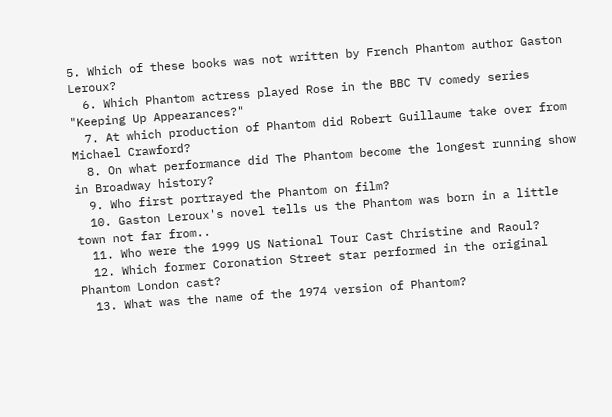5. Which of these books was not written by French Phantom author Gaston Leroux?
  6. Which Phantom actress played Rose in the BBC TV comedy series "Keeping Up Appearances?"
  7. At which production of Phantom did Robert Guillaume take over from Michael Crawford?
  8. On what performance did The Phantom become the longest running show in Broadway history?
  9. Who first portrayed the Phantom on film?
  10. Gaston Leroux's novel tells us the Phantom was born in a little town not far from..
  11. Who were the 1999 US National Tour Cast Christine and Raoul?
  12. Which former Coronation Street star performed in the original Phantom London cast?
  13. What was the name of the 1974 version of Phantom?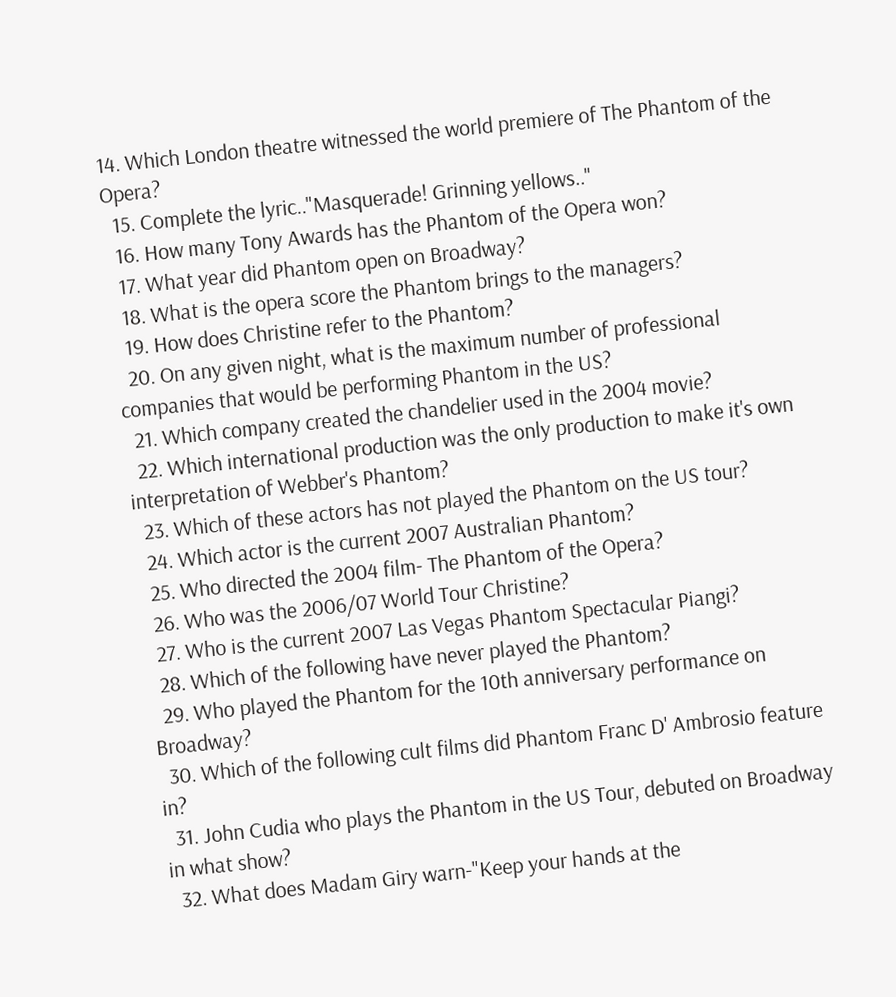14. Which London theatre witnessed the world premiere of The Phantom of the Opera?
  15. Complete the lyric.."Masquerade! Grinning yellows.."
  16. How many Tony Awards has the Phantom of the Opera won?
  17. What year did Phantom open on Broadway?
  18. What is the opera score the Phantom brings to the managers?
  19. How does Christine refer to the Phantom?
  20. On any given night, what is the maximum number of professional companies that would be performing Phantom in the US?
  21. Which company created the chandelier used in the 2004 movie?
  22. Which international production was the only production to make it's own interpretation of Webber's Phantom?
  23. Which of these actors has not played the Phantom on the US tour?
  24. Which actor is the current 2007 Australian Phantom?
  25. Who directed the 2004 film- The Phantom of the Opera?
  26. Who was the 2006/07 World Tour Christine?
  27. Who is the current 2007 Las Vegas Phantom Spectacular Piangi?
  28. Which of the following have never played the Phantom?
  29. Who played the Phantom for the 10th anniversary performance on Broadway?
  30. Which of the following cult films did Phantom Franc D' Ambrosio feature in?
  31. John Cudia who plays the Phantom in the US Tour, debuted on Broadway in what show?
  32. What does Madam Giry warn-"Keep your hands at the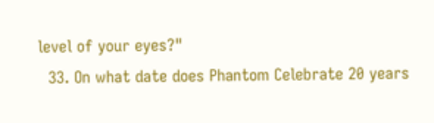level of your eyes?"
  33. On what date does Phantom Celebrate 20 years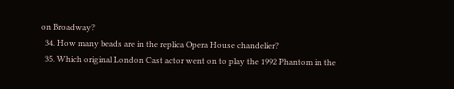on Broadway?
  34. How many beads are in the replica Opera House chandelier?
  35. Which original London Cast actor went on to play the 1992 Phantom in the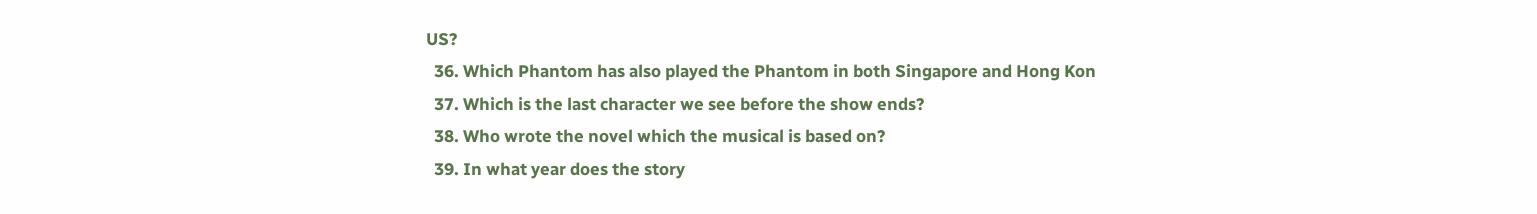US?
  36. Which Phantom has also played the Phantom in both Singapore and Hong Kon
  37. Which is the last character we see before the show ends?
  38. Who wrote the novel which the musical is based on?
  39. In what year does the story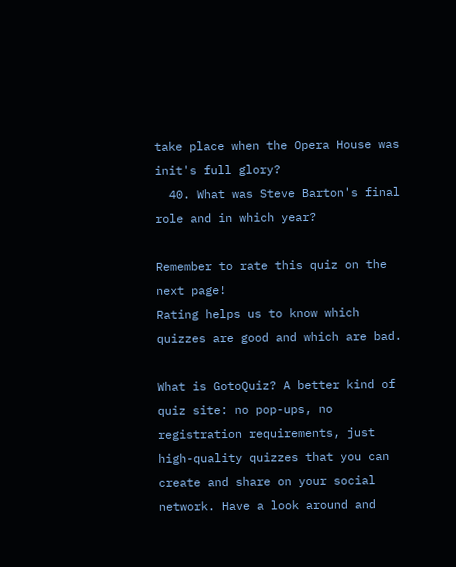take place when the Opera House was init's full glory?
  40. What was Steve Barton's final role and in which year?

Remember to rate this quiz on the next page!
Rating helps us to know which quizzes are good and which are bad.

What is GotoQuiz? A better kind of quiz site: no pop-ups, no registration requirements, just high-quality quizzes that you can create and share on your social network. Have a look around and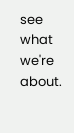see what we're about.